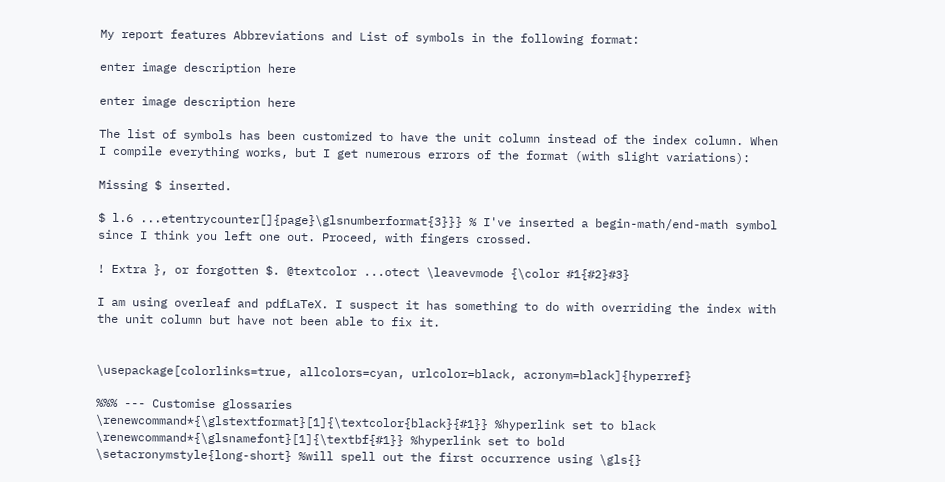My report features Abbreviations and List of symbols in the following format:

enter image description here

enter image description here

The list of symbols has been customized to have the unit column instead of the index column. When I compile everything works, but I get numerous errors of the format (with slight variations):

Missing $ inserted.

$ l.6 ...etentrycounter[]{page}\glsnumberformat{3}}} % I've inserted a begin-math/end-math symbol since I think you left one out. Proceed, with fingers crossed.

! Extra }, or forgotten $. @textcolor ...otect \leavevmode {\color #1{#2}#3}

I am using overleaf and pdfLaTeX. I suspect it has something to do with overriding the index with the unit column but have not been able to fix it.


\usepackage[colorlinks=true, allcolors=cyan, urlcolor=black, acronym=black]{hyperref}

%%% --- Customise glossaries
\renewcommand*{\glstextformat}[1]{\textcolor{black}{#1}} %hyperlink set to black
\renewcommand*{\glsnamefont}[1]{\textbf{#1}} %hyperlink set to bold
\setacronymstyle{long-short} %will spell out the first occurrence using \gls{}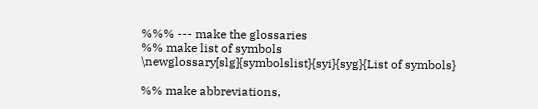%%% --- make the glossaries
%% make list of symbols
\newglossary[slg]{symbolslist}{syi}{syg}{List of symbols}

%% make abbreviations,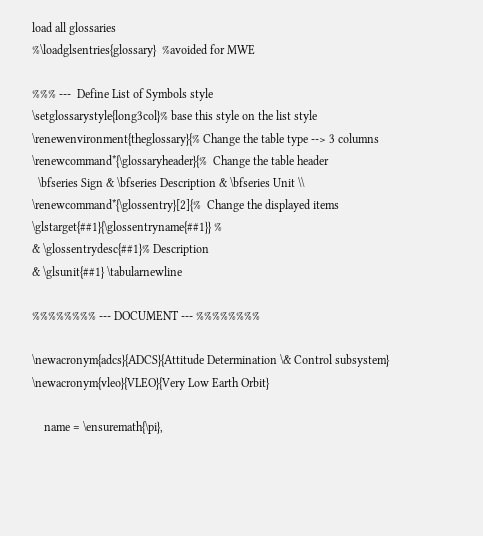load all glossaries
%\loadglsentries{glossary}  %avoided for MWE

%%% ---  Define List of Symbols style
\setglossarystyle{long3col}% base this style on the list style
\renewenvironment{theglossary}{% Change the table type --> 3 columns
\renewcommand*{\glossaryheader}{%  Change the table header
  \bfseries Sign & \bfseries Description & \bfseries Unit \\
\renewcommand*{\glossentry}[2]{%  Change the displayed items
\glstarget{##1}{\glossentryname{##1}} %
& \glossentrydesc{##1}% Description
& \glsunit{##1} \tabularnewline

%%%%%%%% --- DOCUMENT --- %%%%%%%%

\newacronym{adcs}{ADCS}{Attitude Determination \& Control subsystem}
\newacronym{vleo}{VLEO}{Very Low Earth Orbit}

    name = \ensuremath{\pi},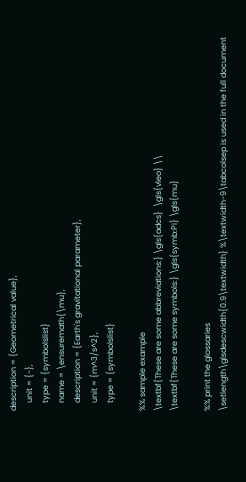description = {Geometrical value},
    unit = {-},
    type = {symbolslist}
    name = \ensuremath{\mu},
    description = {Earth's gravitational parameter},
    unit = {m^3/s^2},
    type = {symbolslist}

%% sample example
\textbf{These are some abbreviations:} \gls{adcs}  \gls{vleo} \\
\textbf{These are some symbols:} \gls{symb:Pi} \gls{mu}

%% print the glossaries
\setlength\glsdescwidth{0.9\textwidth} %\textwidth-9\tabcolsep is used in the full document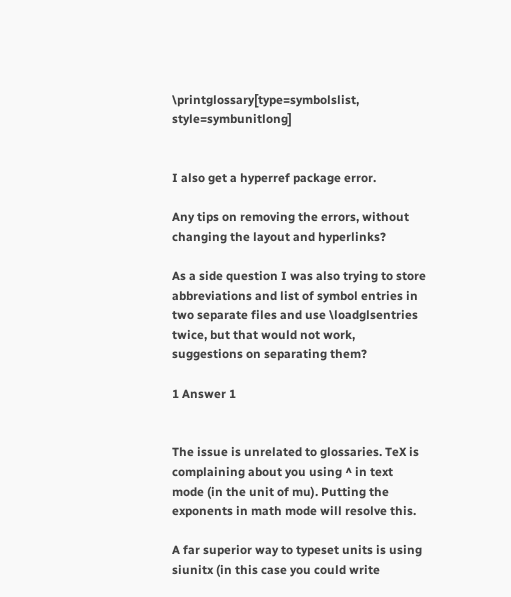\printglossary[type=symbolslist, style=symbunitlong]


I also get a hyperref package error.

Any tips on removing the errors, without changing the layout and hyperlinks?

As a side question I was also trying to store abbreviations and list of symbol entries in two separate files and use \loadglsentries twice, but that would not work, suggestions on separating them?

1 Answer 1


The issue is unrelated to glossaries. TeX is complaining about you using ^ in text mode (in the unit of mu). Putting the exponents in math mode will resolve this.

A far superior way to typeset units is using siunitx (in this case you could write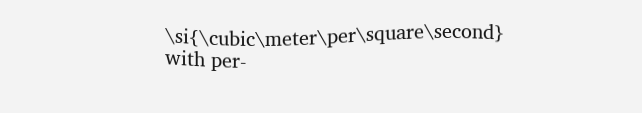\si{\cubic\meter\per\square\second} with per-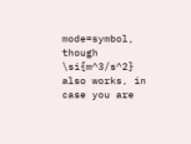mode=symbol, though \si{m^3/s^2} also works, in case you are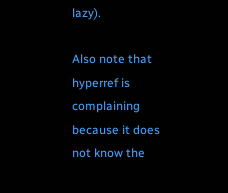lazy).

Also note that hyperref is complaining because it does not know the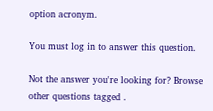option acronym.

You must log in to answer this question.

Not the answer you're looking for? Browse other questions tagged .